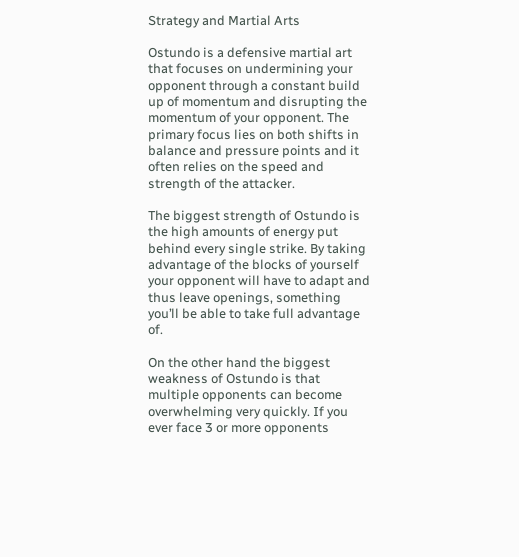Strategy and Martial Arts

Ostundo is a defensive martial art that focuses on undermining your opponent through a constant build up of momentum and disrupting the momentum of your opponent. The primary focus lies on both shifts in balance and pressure points and it often relies on the speed and strength of the attacker.

The biggest strength of Ostundo is the high amounts of energy put behind every single strike. By taking advantage of the blocks of yourself your opponent will have to adapt and thus leave openings, something you’ll be able to take full advantage of.

On the other hand the biggest weakness of Ostundo is that multiple opponents can become overwhelming very quickly. If you ever face 3 or more opponents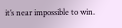it’s near impossible to win.